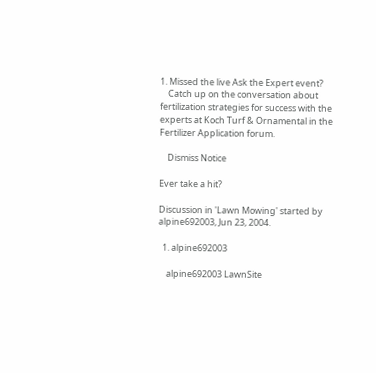1. Missed the live Ask the Expert event?
    Catch up on the conversation about fertilization strategies for success with the experts at Koch Turf & Ornamental in the Fertilizer Application forum.

    Dismiss Notice

Ever take a hit?

Discussion in 'Lawn Mowing' started by alpine692003, Jun 23, 2004.

  1. alpine692003

    alpine692003 LawnSite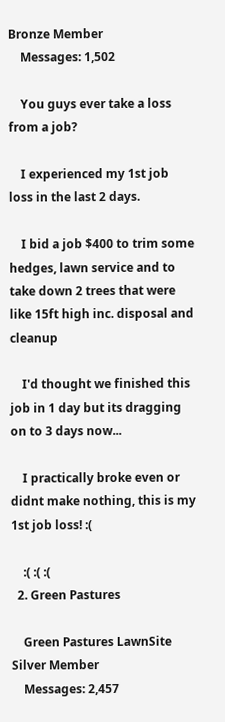Bronze Member
    Messages: 1,502

    You guys ever take a loss from a job?

    I experienced my 1st job loss in the last 2 days.

    I bid a job $400 to trim some hedges, lawn service and to take down 2 trees that were like 15ft high inc. disposal and cleanup

    I'd thought we finished this job in 1 day but its dragging on to 3 days now...

    I practically broke even or didnt make nothing, this is my 1st job loss! :(

    :( :( :(
  2. Green Pastures

    Green Pastures LawnSite Silver Member
    Messages: 2,457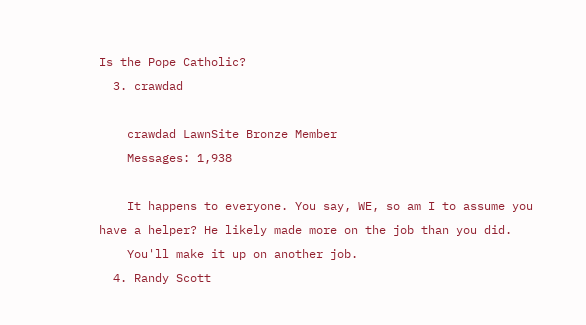Is the Pope Catholic?
  3. crawdad

    crawdad LawnSite Bronze Member
    Messages: 1,938

    It happens to everyone. You say, WE, so am I to assume you have a helper? He likely made more on the job than you did.
    You'll make it up on another job.
  4. Randy Scott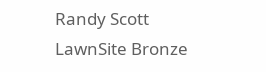Randy Scott LawnSite Bronze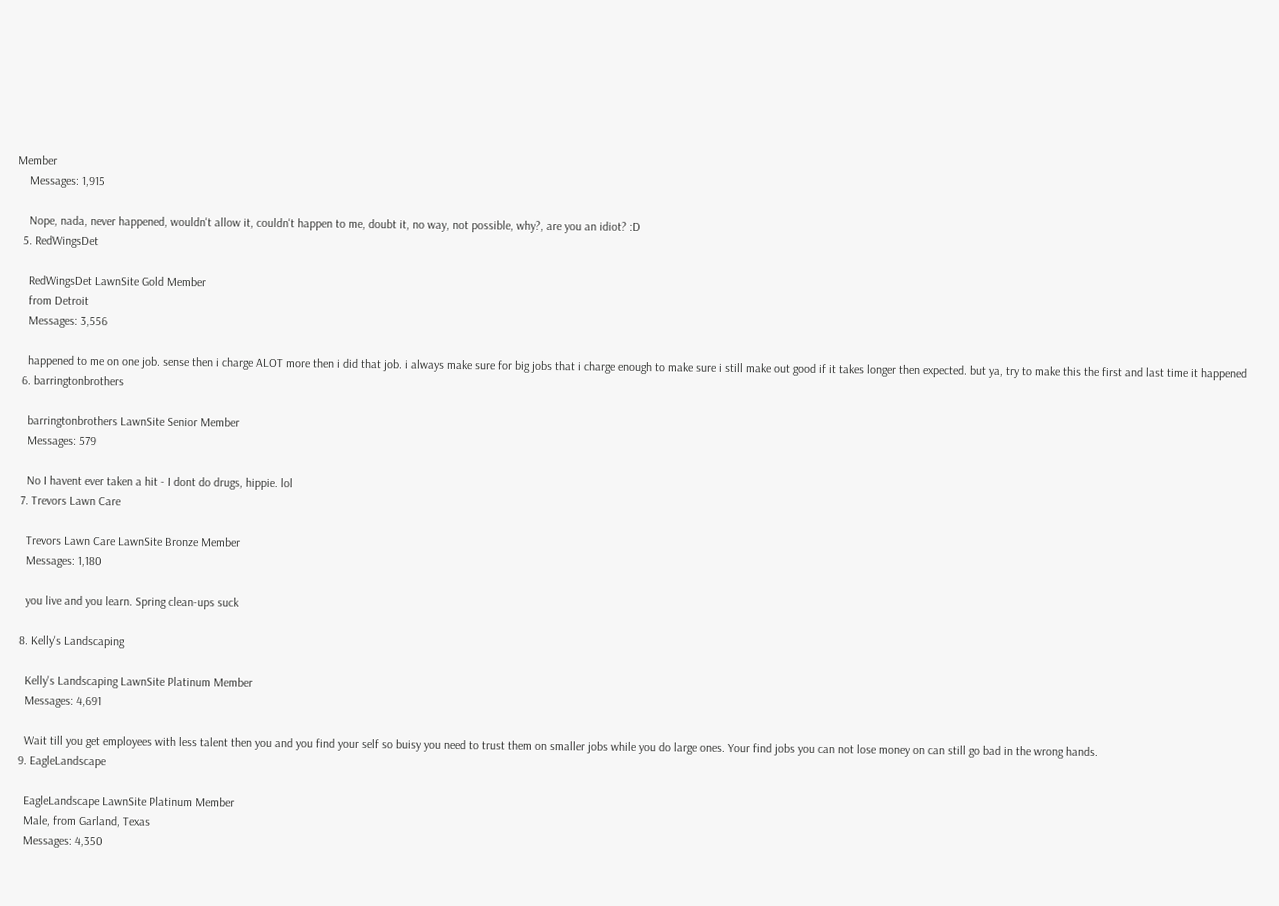Member
    Messages: 1,915

    Nope, nada, never happened, wouldn't allow it, couldn't happen to me, doubt it, no way, not possible, why?, are you an idiot? :D
  5. RedWingsDet

    RedWingsDet LawnSite Gold Member
    from Detroit
    Messages: 3,556

    happened to me on one job. sense then i charge ALOT more then i did that job. i always make sure for big jobs that i charge enough to make sure i still make out good if it takes longer then expected. but ya, try to make this the first and last time it happened
  6. barringtonbrothers

    barringtonbrothers LawnSite Senior Member
    Messages: 579

    No I havent ever taken a hit - I dont do drugs, hippie. lol
  7. Trevors Lawn Care

    Trevors Lawn Care LawnSite Bronze Member
    Messages: 1,180

    you live and you learn. Spring clean-ups suck

  8. Kelly's Landscaping

    Kelly's Landscaping LawnSite Platinum Member
    Messages: 4,691

    Wait till you get employees with less talent then you and you find your self so buisy you need to trust them on smaller jobs while you do large ones. Your find jobs you can not lose money on can still go bad in the wrong hands.
  9. EagleLandscape

    EagleLandscape LawnSite Platinum Member
    Male, from Garland, Texas
    Messages: 4,350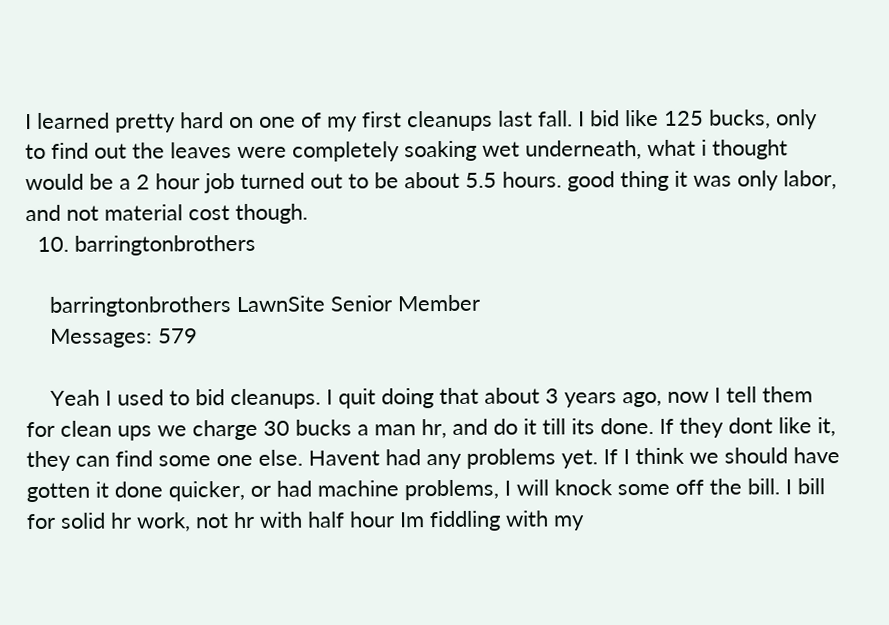I learned pretty hard on one of my first cleanups last fall. I bid like 125 bucks, only to find out the leaves were completely soaking wet underneath, what i thought would be a 2 hour job turned out to be about 5.5 hours. good thing it was only labor, and not material cost though.
  10. barringtonbrothers

    barringtonbrothers LawnSite Senior Member
    Messages: 579

    Yeah I used to bid cleanups. I quit doing that about 3 years ago, now I tell them for clean ups we charge 30 bucks a man hr, and do it till its done. If they dont like it, they can find some one else. Havent had any problems yet. If I think we should have gotten it done quicker, or had machine problems, I will knock some off the bill. I bill for solid hr work, not hr with half hour Im fiddling with my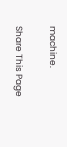machine.

Share This Page